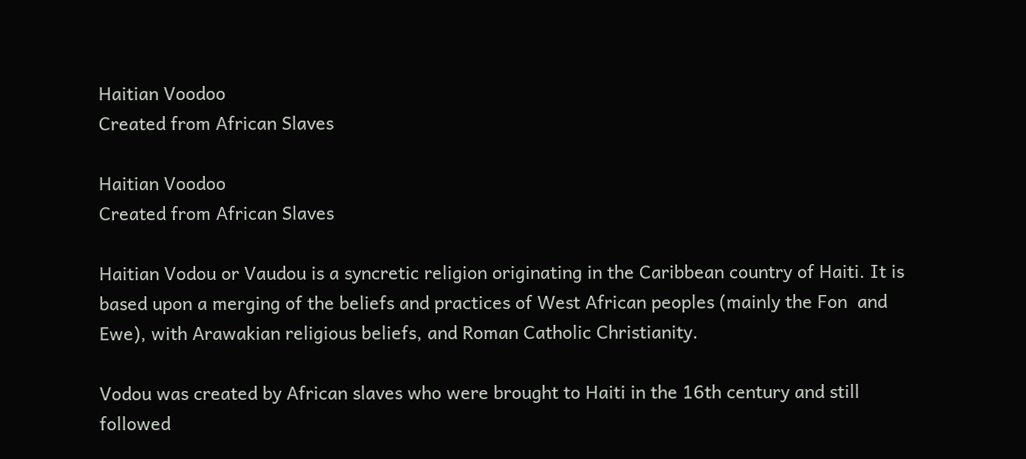Haitian Voodoo
Created from African Slaves

Haitian Voodoo
Created from African Slaves

Haitian Vodou or Vaudou is a syncretic religion originating in the Caribbean country of Haiti. It is based upon a merging of the beliefs and practices of West African peoples (mainly the Fon  and Ewe), with Arawakian religious beliefs, and Roman Catholic Christianity.

Vodou was created by African slaves who were brought to Haiti in the 16th century and still followed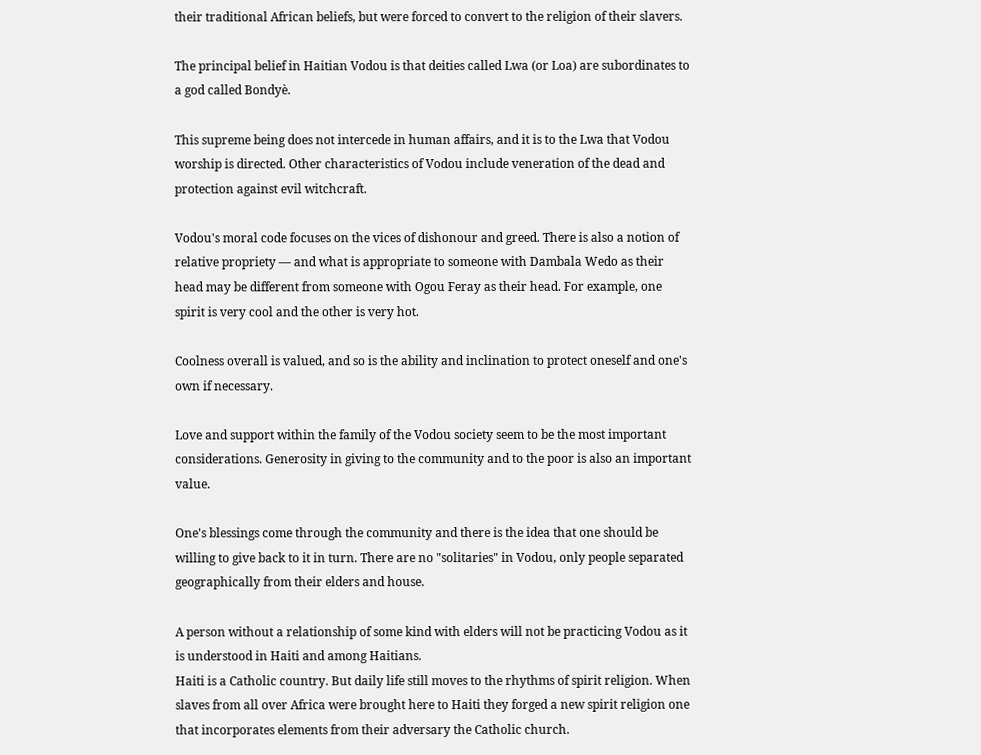their traditional African beliefs, but were forced to convert to the religion of their slavers.

The principal belief in Haitian Vodou is that deities called Lwa (or Loa) are subordinates to a god called Bondyè.

This supreme being does not intercede in human affairs, and it is to the Lwa that Vodou worship is directed. Other characteristics of Vodou include veneration of the dead and protection against evil witchcraft.

Vodou's moral code focuses on the vices of dishonour and greed. There is also a notion of relative propriety — and what is appropriate to someone with Dambala Wedo as their head may be different from someone with Ogou Feray as their head. For example, one spirit is very cool and the other is very hot.

Coolness overall is valued, and so is the ability and inclination to protect oneself and one's own if necessary.

Love and support within the family of the Vodou society seem to be the most important considerations. Generosity in giving to the community and to the poor is also an important value.

One's blessings come through the community and there is the idea that one should be willing to give back to it in turn. There are no "solitaries" in Vodou, only people separated geographically from their elders and house.

A person without a relationship of some kind with elders will not be practicing Vodou as it is understood in Haiti and among Haitians.
Haiti is a Catholic country. But daily life still moves to the rhythms of spirit religion. When slaves from all over Africa were brought here to Haiti they forged a new spirit religion one that incorporates elements from their adversary the Catholic church.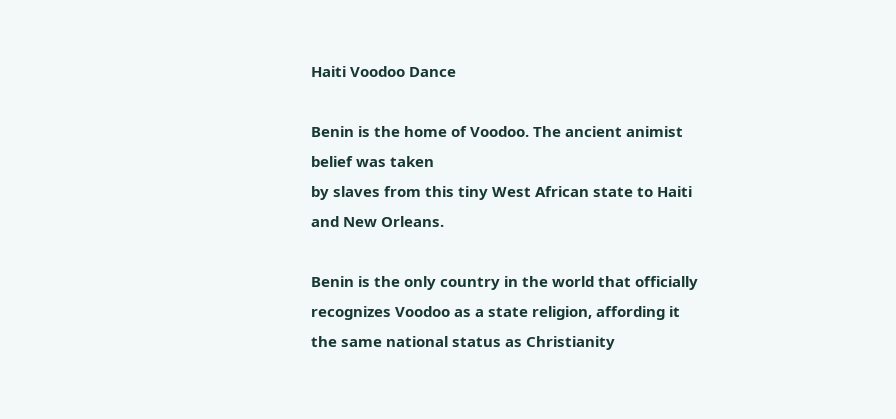Haiti Voodoo Dance

Benin is the home of Voodoo. The ancient animist belief was taken
by slaves from this tiny West African state to Haiti and New Orleans.

Benin is the only country in the world that officially recognizes Voodoo as a state religion, affording it the same national status as Christianity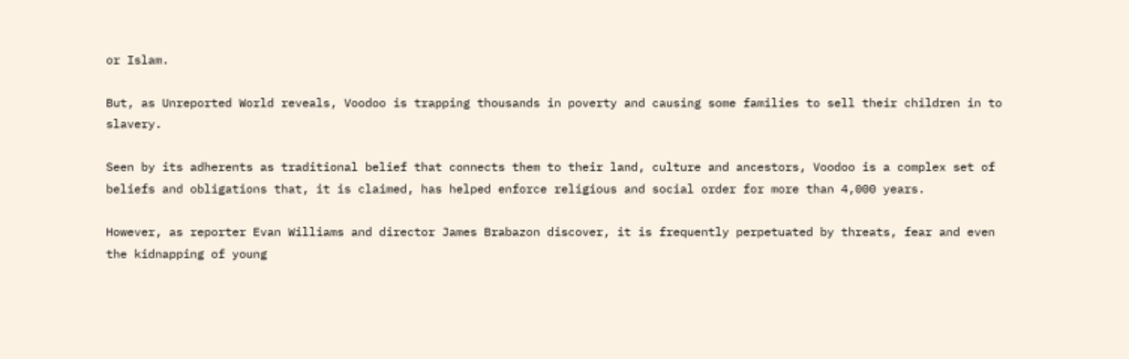or Islam.

But, as Unreported World reveals, Voodoo is trapping thousands in poverty and causing some families to sell their children in to slavery.

Seen by its adherents as traditional belief that connects them to their land, culture and ancestors, Voodoo is a complex set of beliefs and obligations that, it is claimed, has helped enforce religious and social order for more than 4,000 years.

However, as reporter Evan Williams and director James Brabazon discover, it is frequently perpetuated by threats, fear and even the kidnapping of young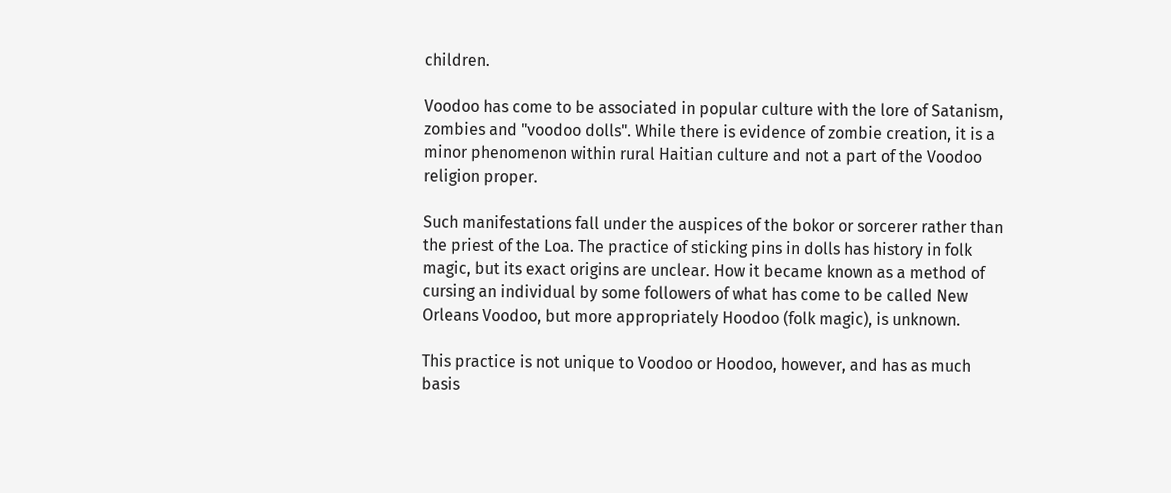children.

Voodoo has come to be associated in popular culture with the lore of Satanism, zombies and "voodoo dolls". While there is evidence of zombie creation, it is a minor phenomenon within rural Haitian culture and not a part of the Voodoo religion proper.

Such manifestations fall under the auspices of the bokor or sorcerer rather than the priest of the Loa. The practice of sticking pins in dolls has history in folk magic, but its exact origins are unclear. How it became known as a method of cursing an individual by some followers of what has come to be called New Orleans Voodoo, but more appropriately Hoodoo (folk magic), is unknown.

This practice is not unique to Voodoo or Hoodoo, however, and has as much basis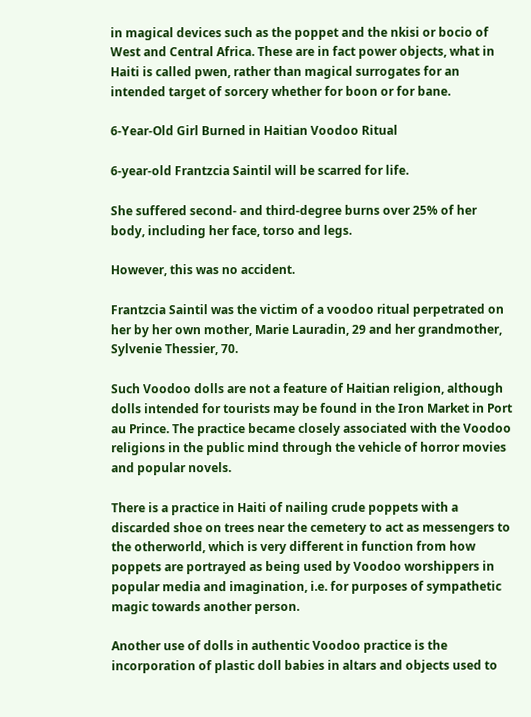in magical devices such as the poppet and the nkisi or bocio of West and Central Africa. These are in fact power objects, what in Haiti is called pwen, rather than magical surrogates for an intended target of sorcery whether for boon or for bane.

6-Year-Old Girl Burned in Haitian Voodoo Ritual

6-year-old Frantzcia Saintil will be scarred for life.

She suffered second- and third-degree burns over 25% of her body, including her face, torso and legs.

However, this was no accident.

Frantzcia Saintil was the victim of a voodoo ritual perpetrated on her by her own mother, Marie Lauradin, 29 and her grandmother, Sylvenie Thessier, 70.

Such Voodoo dolls are not a feature of Haitian religion, although dolls intended for tourists may be found in the Iron Market in Port au Prince. The practice became closely associated with the Voodoo religions in the public mind through the vehicle of horror movies and popular novels.

There is a practice in Haiti of nailing crude poppets with a discarded shoe on trees near the cemetery to act as messengers to the otherworld, which is very different in function from how poppets are portrayed as being used by Voodoo worshippers in popular media and imagination, i.e. for purposes of sympathetic magic towards another person.

Another use of dolls in authentic Voodoo practice is the incorporation of plastic doll babies in altars and objects used to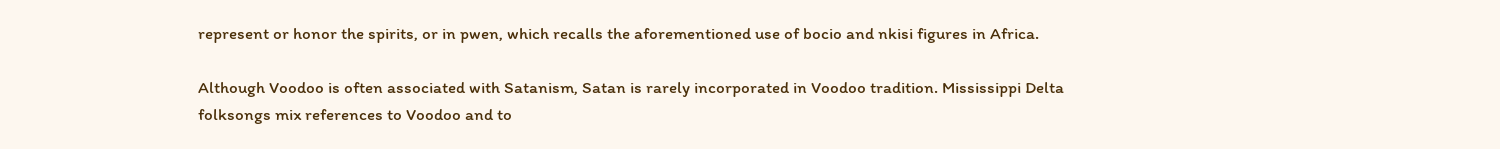represent or honor the spirits, or in pwen, which recalls the aforementioned use of bocio and nkisi figures in Africa.

Although Voodoo is often associated with Satanism, Satan is rarely incorporated in Voodoo tradition. Mississippi Delta folksongs mix references to Voodoo and to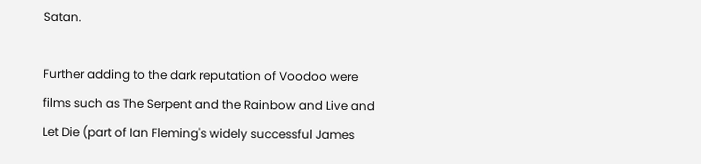Satan.

Further adding to the dark reputation of Voodoo were films such as The Serpent and the Rainbow and Live and Let Die (part of Ian Fleming's widely successful James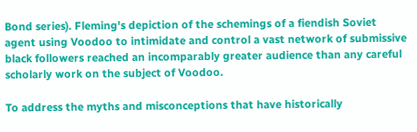Bond series). Fleming's depiction of the schemings of a fiendish Soviet agent using Voodoo to intimidate and control a vast network of submissive black followers reached an incomparably greater audience than any careful scholarly work on the subject of Voodoo.

To address the myths and misconceptions that have historically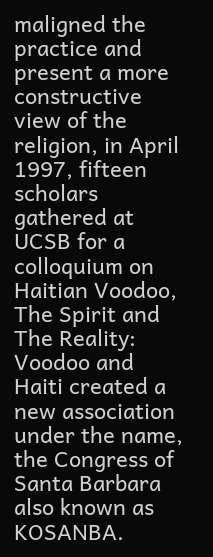maligned the practice and present a more constructive view of the religion, in April 1997, fifteen scholars gathered at UCSB for a colloquium on Haitian Voodoo, The Spirit and The Reality: Voodoo and Haiti created a new association under the name, the Congress of Santa Barbara also known as KOSANBA.